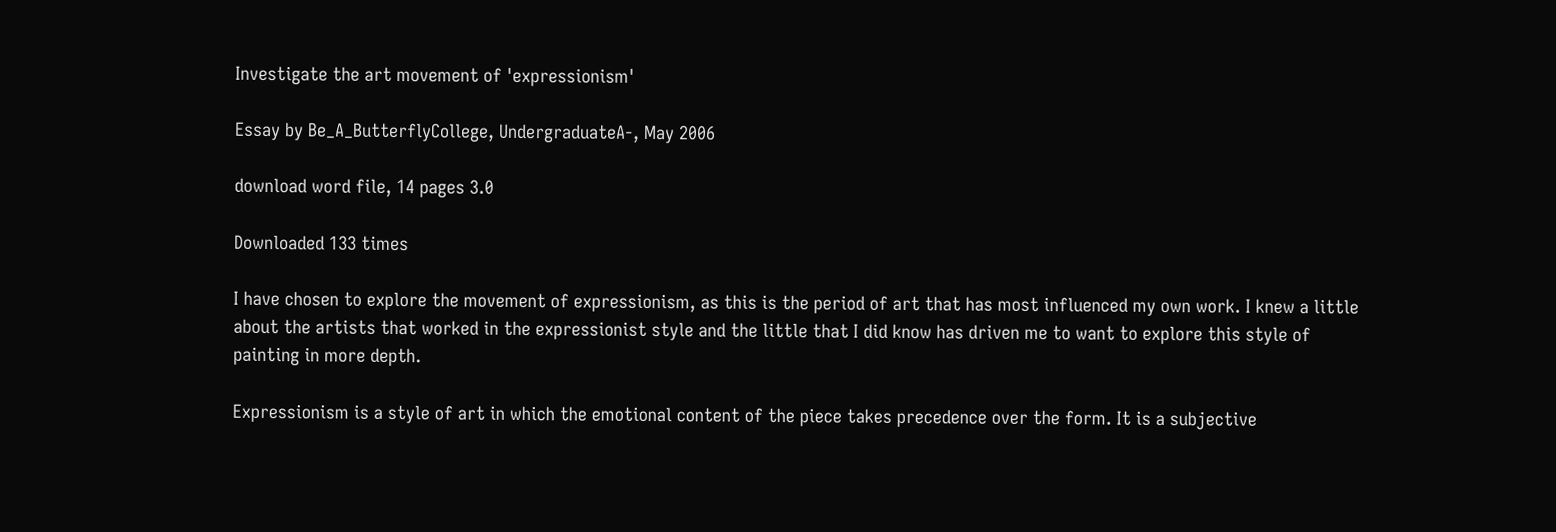Investigate the art movement of 'expressionism'

Essay by Be_A_ButterflyCollege, UndergraduateA-, May 2006

download word file, 14 pages 3.0

Downloaded 133 times

I have chosen to explore the movement of expressionism, as this is the period of art that has most influenced my own work. I knew a little about the artists that worked in the expressionist style and the little that I did know has driven me to want to explore this style of painting in more depth.

Expressionism is a style of art in which the emotional content of the piece takes precedence over the form. It is a subjective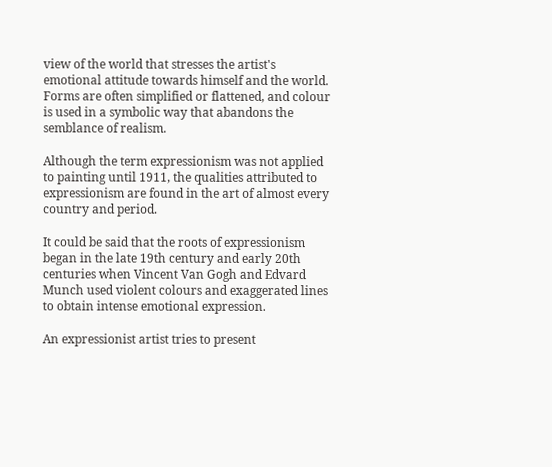view of the world that stresses the artist's emotional attitude towards himself and the world. Forms are often simplified or flattened, and colour is used in a symbolic way that abandons the semblance of realism.

Although the term expressionism was not applied to painting until 1911, the qualities attributed to expressionism are found in the art of almost every country and period.

It could be said that the roots of expressionism began in the late 19th century and early 20th centuries when Vincent Van Gogh and Edvard Munch used violent colours and exaggerated lines to obtain intense emotional expression.

An expressionist artist tries to present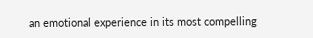an emotional experience in its most compelling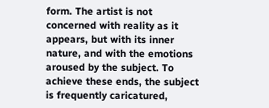form. The artist is not concerned with reality as it appears, but with its inner nature, and with the emotions aroused by the subject. To achieve these ends, the subject is frequently caricatured,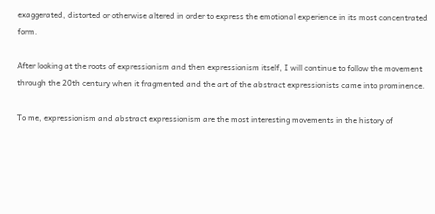exaggerated, distorted or otherwise altered in order to express the emotional experience in its most concentrated form.

After looking at the roots of expressionism and then expressionism itself, I will continue to follow the movement through the 20th century when it fragmented and the art of the abstract expressionists came into prominence.

To me, expressionism and abstract expressionism are the most interesting movements in the history of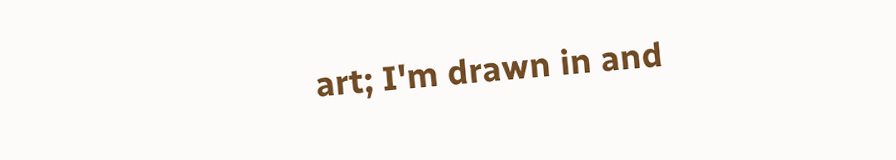art; I'm drawn in and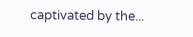captivated by the...